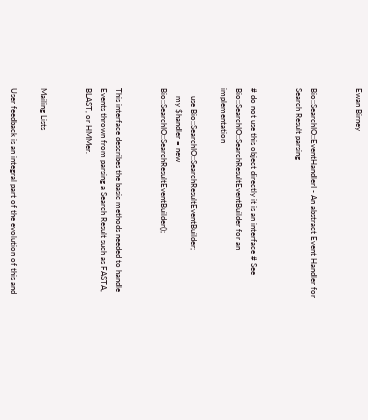Ewan Birney


Bio::SearchIO::EventHandlerI - An abstract Event Handler for Search Result parsing


# do not use this object directly it is an interface # See Bio::SearchIO::SearchResultEventBuilder for an implementation

    use Bio::SearchIO::SearchResultEventBuilder;
    my $handler = new Bio::SearchIO::SearchResultEventBuilder();


This interface describes the basic methods needed to handle Events thrown from parsing a Search Result such as FASTA, BLAST, or HMMer.


Mailing Lists

User feedback is an integral part of the evolution of this and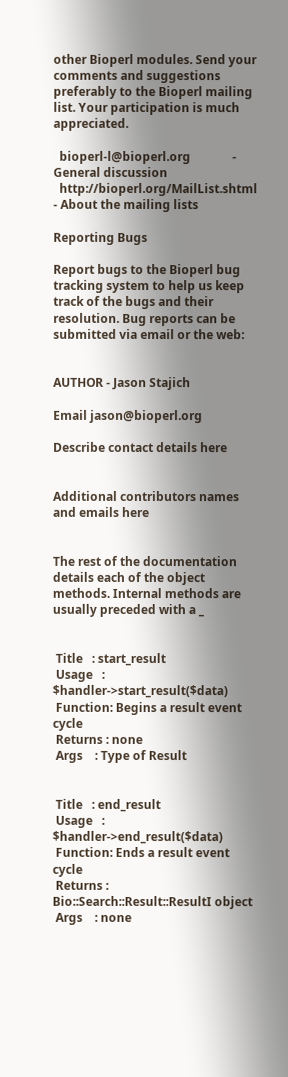other Bioperl modules. Send your comments and suggestions preferably to the Bioperl mailing list. Your participation is much appreciated.

  bioperl-l@bioperl.org              - General discussion
  http://bioperl.org/MailList.shtml  - About the mailing lists

Reporting Bugs

Report bugs to the Bioperl bug tracking system to help us keep track of the bugs and their resolution. Bug reports can be submitted via email or the web:


AUTHOR - Jason Stajich

Email jason@bioperl.org

Describe contact details here


Additional contributors names and emails here


The rest of the documentation details each of the object methods. Internal methods are usually preceded with a _


 Title   : start_result
 Usage   : $handler->start_result($data)
 Function: Begins a result event cycle
 Returns : none
 Args    : Type of Result


 Title   : end_result
 Usage   : $handler->end_result($data)
 Function: Ends a result event cycle
 Returns : Bio::Search::Result::ResultI object
 Args    : none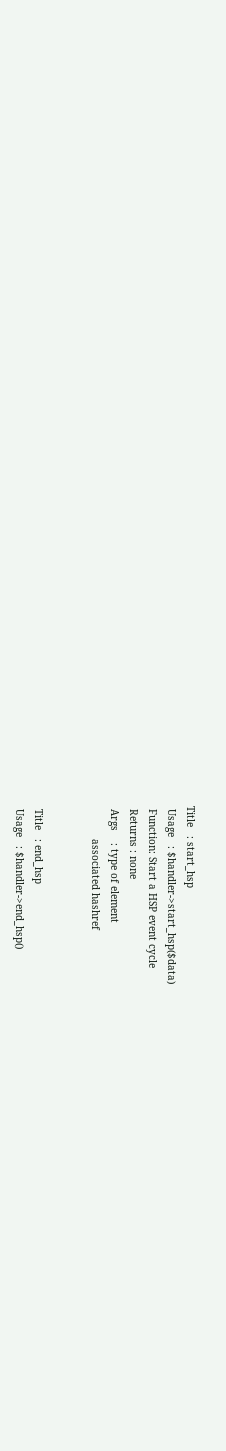Title   : start_hsp
 Usage   : $handler->start_hsp($data)
 Function: Start a HSP event cycle
 Returns : none
 Args    : type of element
           associated hashref


 Title   : end_hsp
 Usage   : $handler->end_hsp()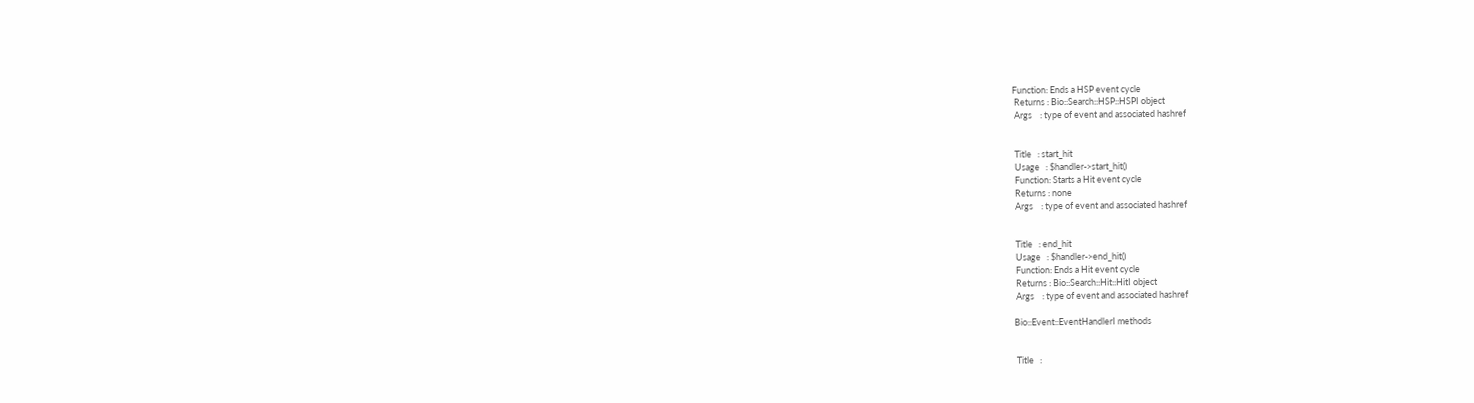Function: Ends a HSP event cycle
 Returns : Bio::Search::HSP::HSPI object
 Args    : type of event and associated hashref


 Title   : start_hit
 Usage   : $handler->start_hit()
 Function: Starts a Hit event cycle
 Returns : none
 Args    : type of event and associated hashref


 Title   : end_hit
 Usage   : $handler->end_hit()
 Function: Ends a Hit event cycle
 Returns : Bio::Search::Hit::HitI object
 Args    : type of event and associated hashref

Bio::Event::EventHandlerI methods


 Title   :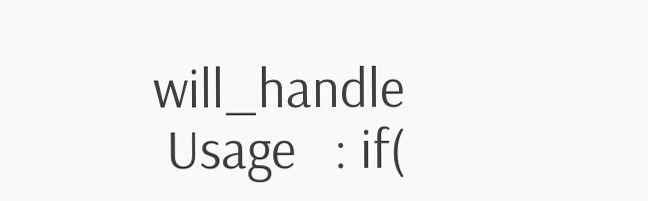will_handle
 Usage   : if(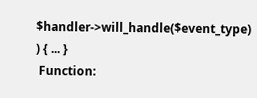$handler->will_handle($event_type) ) { ... }
 Function: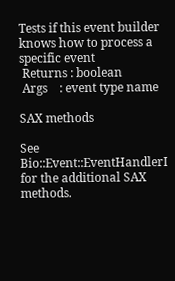Tests if this event builder knows how to process a specific event
 Returns : boolean
 Args    : event type name

SAX methods

See Bio::Event::EventHandlerI for the additional SAX methods.